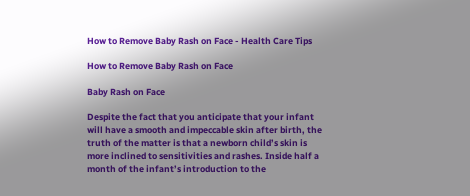How to Remove Baby Rash on Face - Health Care Tips

How to Remove Baby Rash on Face

Baby Rash on Face

Despite the fact that you anticipate that your infant will have a smooth and impeccable skin after birth, the truth of the matter is that a newborn child’s skin is more inclined to sensitivities and rashes. Inside half a month of the infant’s introduction to the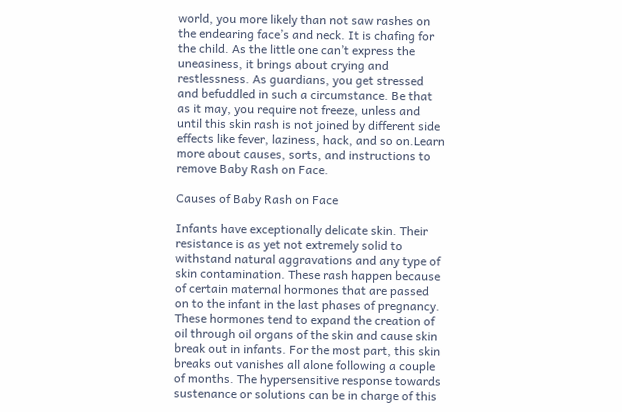world, you more likely than not saw rashes on the endearing face’s and neck. It is chafing for the child. As the little one can’t express the uneasiness, it brings about crying and restlessness. As guardians, you get stressed and befuddled in such a circumstance. Be that as it may, you require not freeze, unless and until this skin rash is not joined by different side effects like fever, laziness, hack, and so on.Learn more about causes, sorts, and instructions to remove Baby Rash on Face.

Causes of Baby Rash on Face

Infants have exceptionally delicate skin. Their resistance is as yet not extremely solid to withstand natural aggravations and any type of skin contamination. These rash happen because of certain maternal hormones that are passed on to the infant in the last phases of pregnancy. These hormones tend to expand the creation of oil through oil organs of the skin and cause skin break out in infants. For the most part, this skin breaks out vanishes all alone following a couple of months. The hypersensitive response towards sustenance or solutions can be in charge of this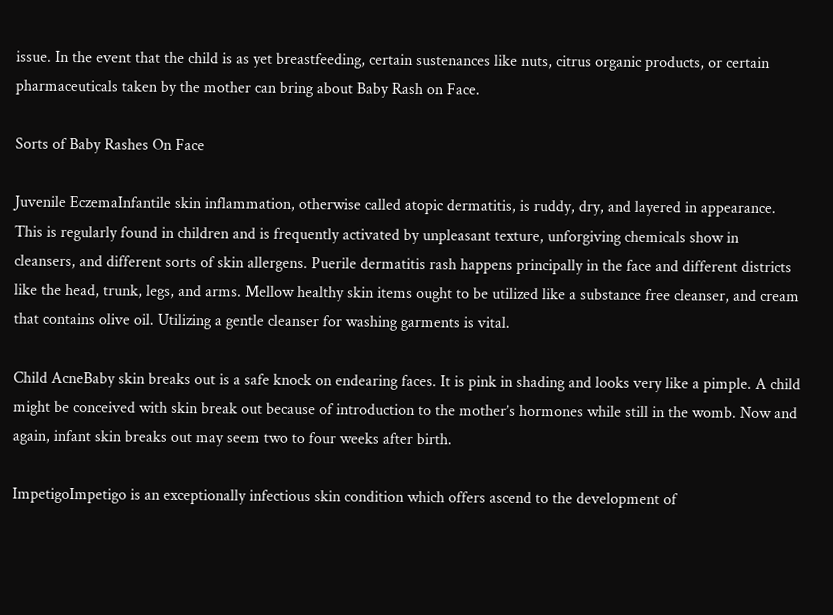issue. In the event that the child is as yet breastfeeding, certain sustenances like nuts, citrus organic products, or certain pharmaceuticals taken by the mother can bring about Baby Rash on Face.

Sorts of Baby Rashes On Face

Juvenile EczemaInfantile skin inflammation, otherwise called atopic dermatitis, is ruddy, dry, and layered in appearance. This is regularly found in children and is frequently activated by unpleasant texture, unforgiving chemicals show in cleansers, and different sorts of skin allergens. Puerile dermatitis rash happens principally in the face and different districts like the head, trunk, legs, and arms. Mellow healthy skin items ought to be utilized like a substance free cleanser, and cream that contains olive oil. Utilizing a gentle cleanser for washing garments is vital.

Child AcneBaby skin breaks out is a safe knock on endearing faces. It is pink in shading and looks very like a pimple. A child might be conceived with skin break out because of introduction to the mother’s hormones while still in the womb. Now and again, infant skin breaks out may seem two to four weeks after birth.

ImpetigoImpetigo is an exceptionally infectious skin condition which offers ascend to the development of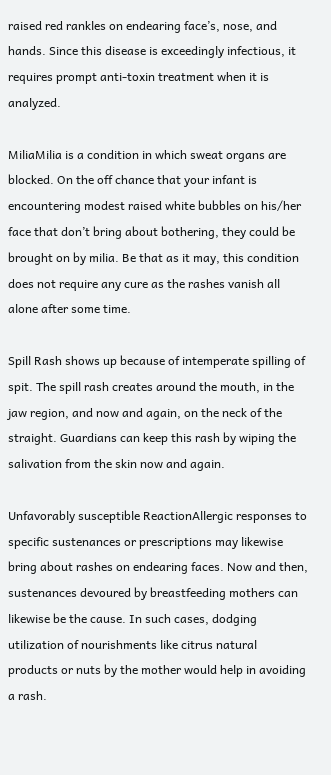raised red rankles on endearing face’s, nose, and hands. Since this disease is exceedingly infectious, it requires prompt anti-toxin treatment when it is analyzed.

MiliaMilia is a condition in which sweat organs are blocked. On the off chance that your infant is encountering modest raised white bubbles on his/her face that don’t bring about bothering, they could be brought on by milia. Be that as it may, this condition does not require any cure as the rashes vanish all alone after some time.

Spill Rash shows up because of intemperate spilling of spit. The spill rash creates around the mouth, in the jaw region, and now and again, on the neck of the straight. Guardians can keep this rash by wiping the salivation from the skin now and again.

Unfavorably susceptible ReactionAllergic responses to specific sustenances or prescriptions may likewise bring about rashes on endearing faces. Now and then, sustenances devoured by breastfeeding mothers can likewise be the cause. In such cases, dodging utilization of nourishments like citrus natural products or nuts by the mother would help in avoiding a rash.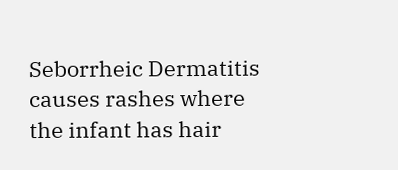Seborrheic Dermatitis causes rashes where the infant has hair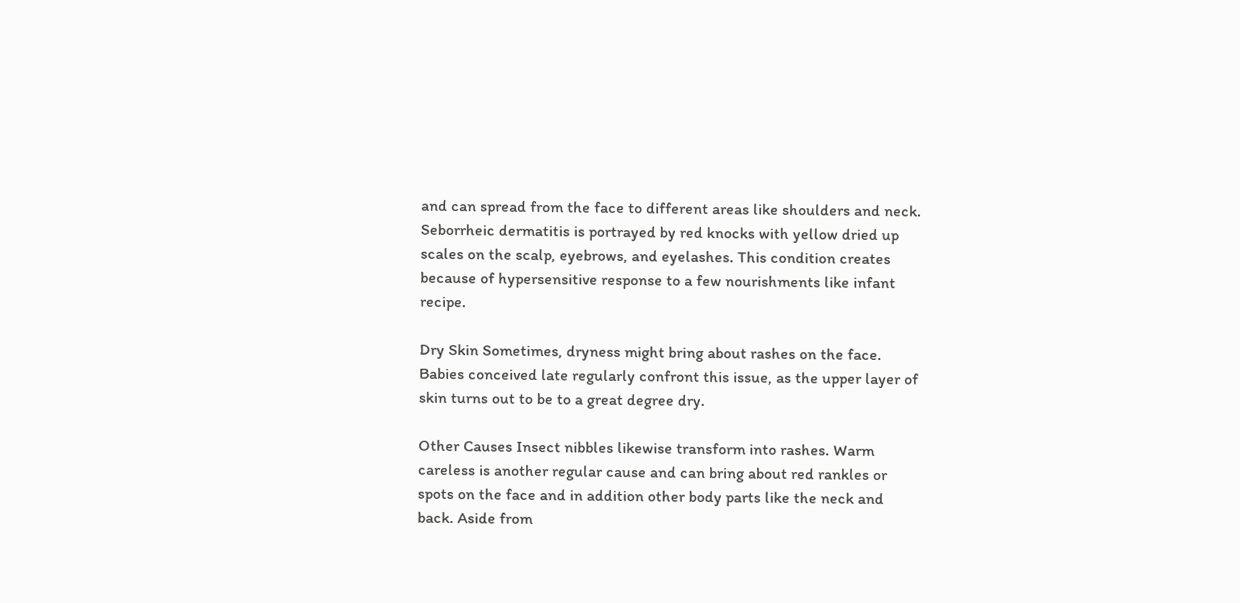and can spread from the face to different areas like shoulders and neck. Seborrheic dermatitis is portrayed by red knocks with yellow dried up scales on the scalp, eyebrows, and eyelashes. This condition creates because of hypersensitive response to a few nourishments like infant recipe.

Dry Skin Sometimes, dryness might bring about rashes on the face. Babies conceived late regularly confront this issue, as the upper layer of skin turns out to be to a great degree dry.

Other Causes Insect nibbles likewise transform into rashes. Warm careless is another regular cause and can bring about red rankles or spots on the face and in addition other body parts like the neck and back. Aside from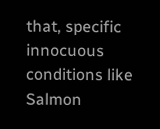that, specific innocuous conditions like Salmon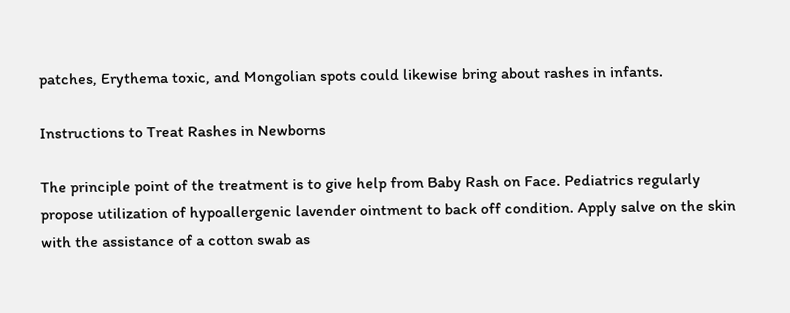patches, Erythema toxic, and Mongolian spots could likewise bring about rashes in infants.

Instructions to Treat Rashes in Newborns

The principle point of the treatment is to give help from Baby Rash on Face. Pediatrics regularly propose utilization of hypoallergenic lavender ointment to back off condition. Apply salve on the skin with the assistance of a cotton swab as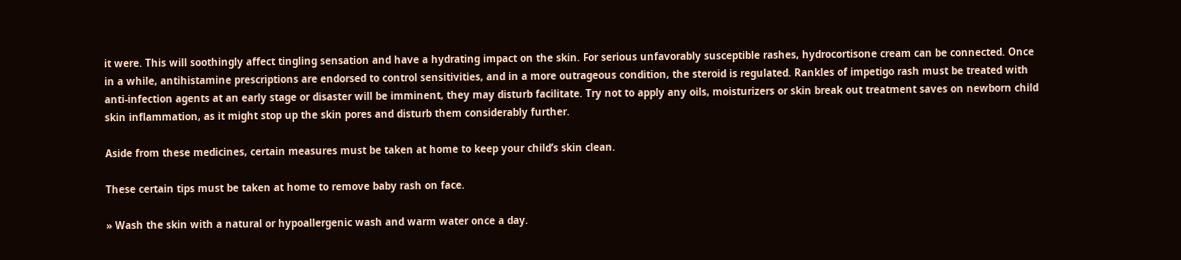it were. This will soothingly affect tingling sensation and have a hydrating impact on the skin. For serious unfavorably susceptible rashes, hydrocortisone cream can be connected. Once in a while, antihistamine prescriptions are endorsed to control sensitivities, and in a more outrageous condition, the steroid is regulated. Rankles of impetigo rash must be treated with anti-infection agents at an early stage or disaster will be imminent, they may disturb facilitate. Try not to apply any oils, moisturizers or skin break out treatment saves on newborn child skin inflammation, as it might stop up the skin pores and disturb them considerably further.

Aside from these medicines, certain measures must be taken at home to keep your child’s skin clean.

These certain tips must be taken at home to remove baby rash on face.

» Wash the skin with a natural or hypoallergenic wash and warm water once a day.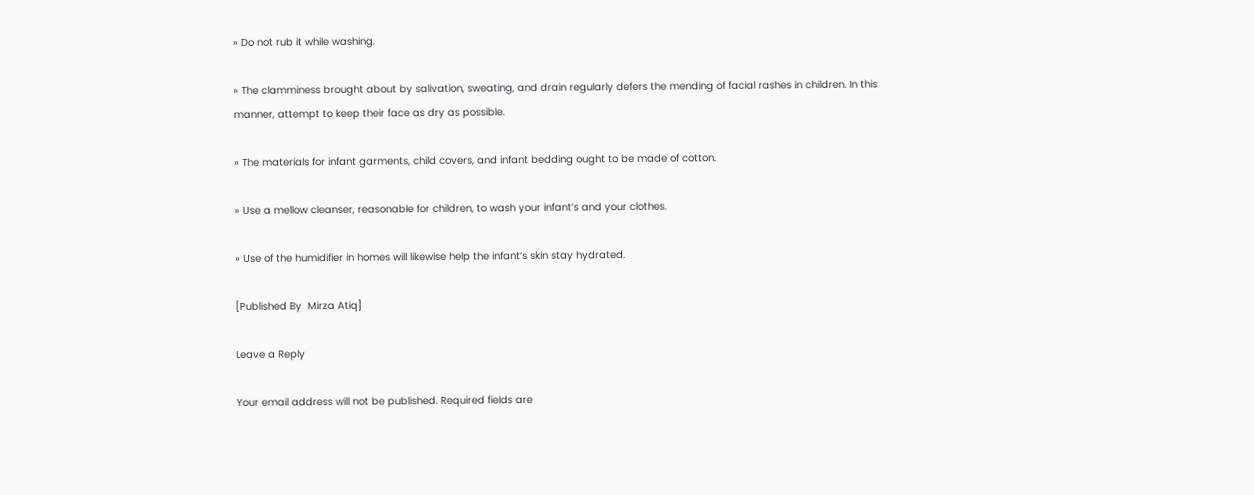» Do not rub it while washing.

» The clamminess brought about by salivation, sweating, and drain regularly defers the mending of facial rashes in children. In this manner, attempt to keep their face as dry as possible.

» The materials for infant garments, child covers, and infant bedding ought to be made of cotton.

» Use a mellow cleanser, reasonable for children, to wash your infant’s and your clothes.

» Use of the humidifier in homes will likewise help the infant’s skin stay hydrated.

[Published By  Mirza Atiq]

Leave a Reply

Your email address will not be published. Required fields are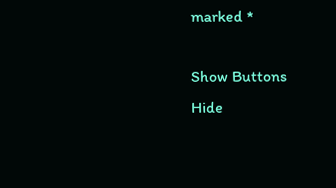marked *

Show Buttons
Hide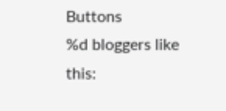Buttons
%d bloggers like this: